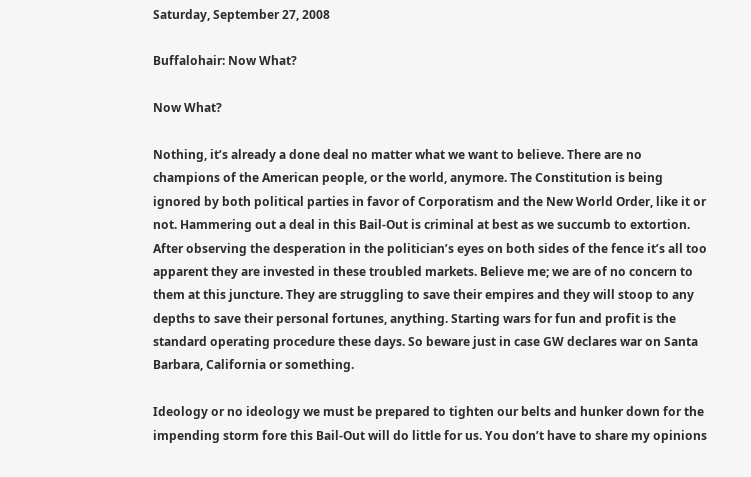Saturday, September 27, 2008

Buffalohair: Now What?

Now What?

Nothing, it’s already a done deal no matter what we want to believe. There are no champions of the American people, or the world, anymore. The Constitution is being ignored by both political parties in favor of Corporatism and the New World Order, like it or not. Hammering out a deal in this Bail-Out is criminal at best as we succumb to extortion. After observing the desperation in the politician’s eyes on both sides of the fence it’s all too apparent they are invested in these troubled markets. Believe me; we are of no concern to them at this juncture. They are struggling to save their empires and they will stoop to any depths to save their personal fortunes, anything. Starting wars for fun and profit is the standard operating procedure these days. So beware just in case GW declares war on Santa Barbara, California or something.

Ideology or no ideology we must be prepared to tighten our belts and hunker down for the impending storm fore this Bail-Out will do little for us. You don’t have to share my opinions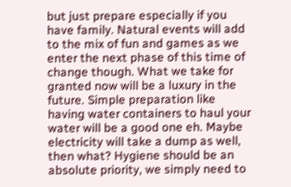but just prepare especially if you have family. Natural events will add to the mix of fun and games as we enter the next phase of this time of change though. What we take for granted now will be a luxury in the future. Simple preparation like having water containers to haul your water will be a good one eh. Maybe electricity will take a dump as well, then what? Hygiene should be an absolute priority, we simply need to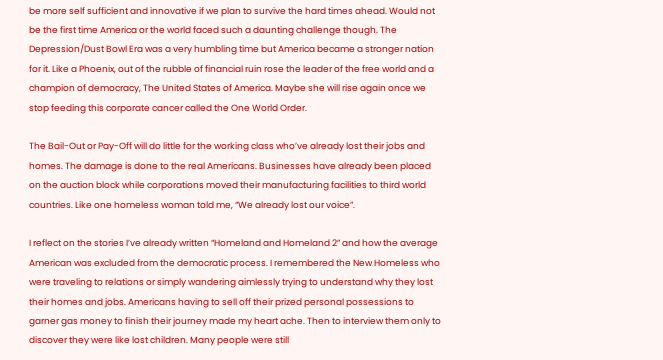be more self sufficient and innovative if we plan to survive the hard times ahead. Would not be the first time America or the world faced such a daunting challenge though. The Depression/Dust Bowl Era was a very humbling time but America became a stronger nation for it. Like a Phoenix, out of the rubble of financial ruin rose the leader of the free world and a champion of democracy, The United States of America. Maybe she will rise again once we stop feeding this corporate cancer called the One World Order.

The Bail-Out or Pay-Off will do little for the working class who’ve already lost their jobs and homes. The damage is done to the real Americans. Businesses have already been placed on the auction block while corporations moved their manufacturing facilities to third world countries. Like one homeless woman told me, “We already lost our voice”.

I reflect on the stories I’ve already written “Homeland and Homeland 2” and how the average American was excluded from the democratic process. I remembered the New Homeless who were traveling to relations or simply wandering aimlessly trying to understand why they lost their homes and jobs. Americans having to sell off their prized personal possessions to garner gas money to finish their journey made my heart ache. Then to interview them only to discover they were like lost children. Many people were still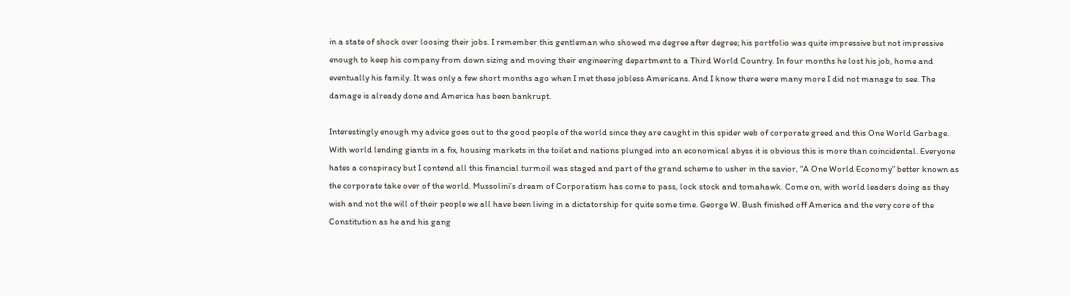in a state of shock over loosing their jobs. I remember this gentleman who showed me degree after degree; his portfolio was quite impressive but not impressive enough to keep his company from down sizing and moving their engineering department to a Third World Country. In four months he lost his job, home and eventually his family. It was only a few short months ago when I met these jobless Americans. And I know there were many more I did not manage to see. The damage is already done and America has been bankrupt.

Interestingly enough my advice goes out to the good people of the world since they are caught in this spider web of corporate greed and this One World Garbage. With world lending giants in a fix, housing markets in the toilet and nations plunged into an economical abyss it is obvious this is more than coincidental. Everyone hates a conspiracy but I contend all this financial turmoil was staged and part of the grand scheme to usher in the savior, “A One World Economy” better known as the corporate take over of the world. Mussolini’s dream of Corporatism has come to pass, lock stock and tomahawk. Come on, with world leaders doing as they wish and not the will of their people we all have been living in a dictatorship for quite some time. George W. Bush finished off America and the very core of the Constitution as he and his gang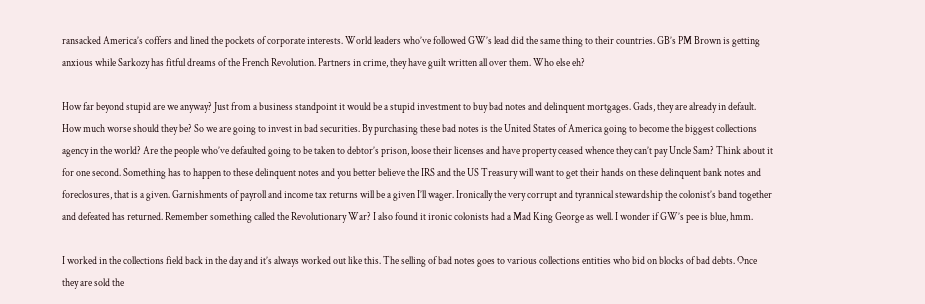ransacked America’s coffers and lined the pockets of corporate interests. World leaders who’ve followed GW’s lead did the same thing to their countries. GB’s PM Brown is getting anxious while Sarkozy has fitful dreams of the French Revolution. Partners in crime, they have guilt written all over them. Who else eh?

How far beyond stupid are we anyway? Just from a business standpoint it would be a stupid investment to buy bad notes and delinquent mortgages. Gads, they are already in default. How much worse should they be? So we are going to invest in bad securities. By purchasing these bad notes is the United States of America going to become the biggest collections agency in the world? Are the people who’ve defaulted going to be taken to debtor’s prison, loose their licenses and have property ceased whence they can’t pay Uncle Sam? Think about it for one second. Something has to happen to these delinquent notes and you better believe the IRS and the US Treasury will want to get their hands on these delinquent bank notes and foreclosures, that is a given. Garnishments of payroll and income tax returns will be a given I’ll wager. Ironically the very corrupt and tyrannical stewardship the colonist’s band together and defeated has returned. Remember something called the Revolutionary War? I also found it ironic colonists had a Mad King George as well. I wonder if GW’s pee is blue, hmm.

I worked in the collections field back in the day and it’s always worked out like this. The selling of bad notes goes to various collections entities who bid on blocks of bad debts. Once they are sold the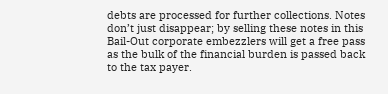debts are processed for further collections. Notes don’t just disappear; by selling these notes in this Bail-Out corporate embezzlers will get a free pass as the bulk of the financial burden is passed back to the tax payer.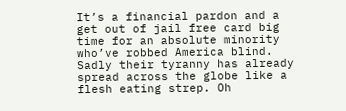It’s a financial pardon and a get out of jail free card big time for an absolute minority who’ve robbed America blind. Sadly their tyranny has already spread across the globe like a flesh eating strep. Oh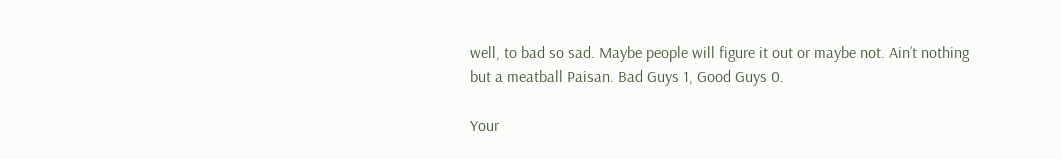well, to bad so sad. Maybe people will figure it out or maybe not. Ain’t nothing but a meatball Paisan. Bad Guys 1, Good Guys 0.

Your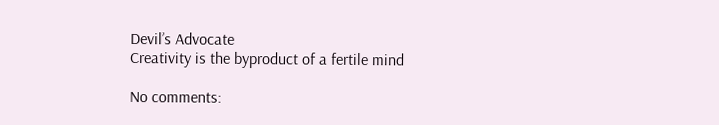Devil’s Advocate
Creativity is the byproduct of a fertile mind

No comments: